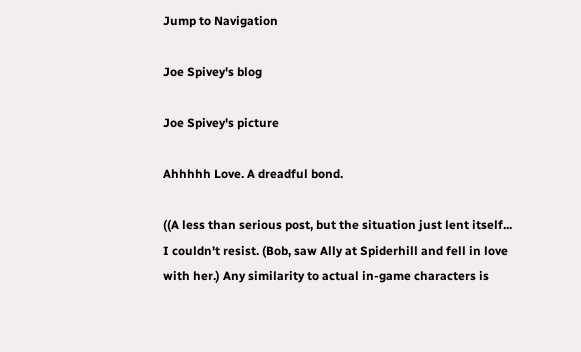Jump to Navigation

Joe Spivey's blog

Joe Spivey's picture

Ahhhhh Love. A dreadful bond.

((A less than serious post, but the situation just lent itself... I couldn't resist. (Bob, saw Ally at Spiderhill and fell in love with her.) Any similarity to actual in-game characters is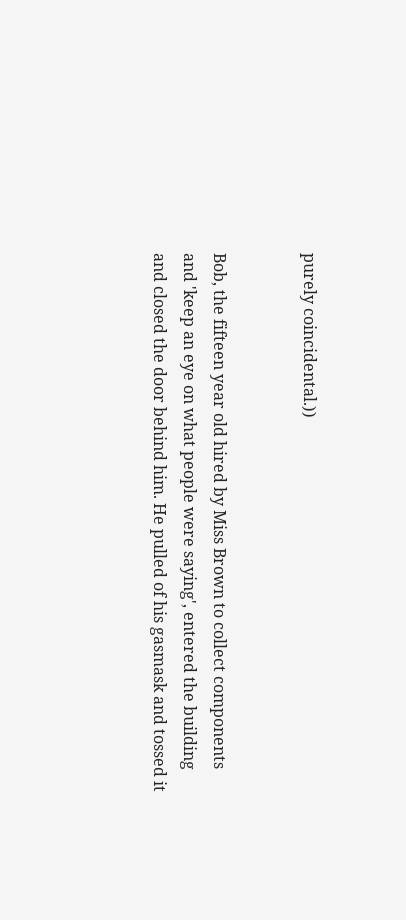purely coincidental.))


Bob, the fifteen year old hired by Miss Brown to collect components and 'keep an eye on what people were saying', entered the building and closed the door behind him. He pulled of his gasmask and tossed it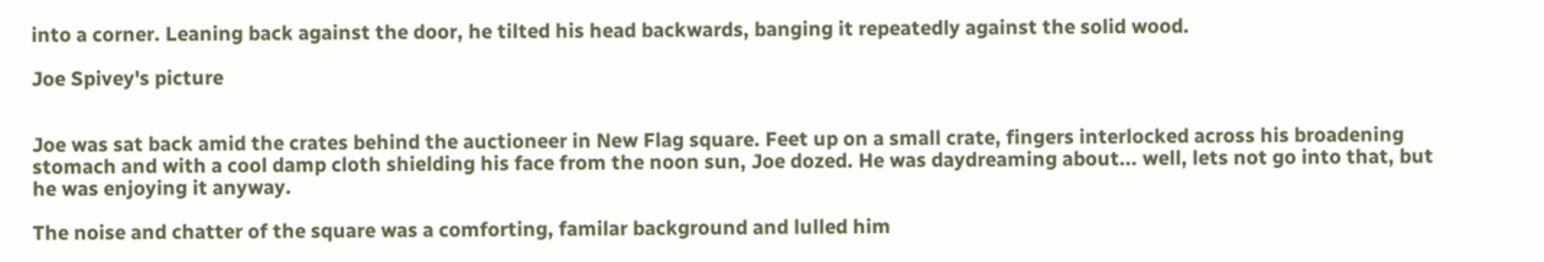into a corner. Leaning back against the door, he tilted his head backwards, banging it repeatedly against the solid wood.

Joe Spivey's picture


Joe was sat back amid the crates behind the auctioneer in New Flag square. Feet up on a small crate, fingers interlocked across his broadening stomach and with a cool damp cloth shielding his face from the noon sun, Joe dozed. He was daydreaming about... well, lets not go into that, but he was enjoying it anyway.

The noise and chatter of the square was a comforting, familar background and lulled him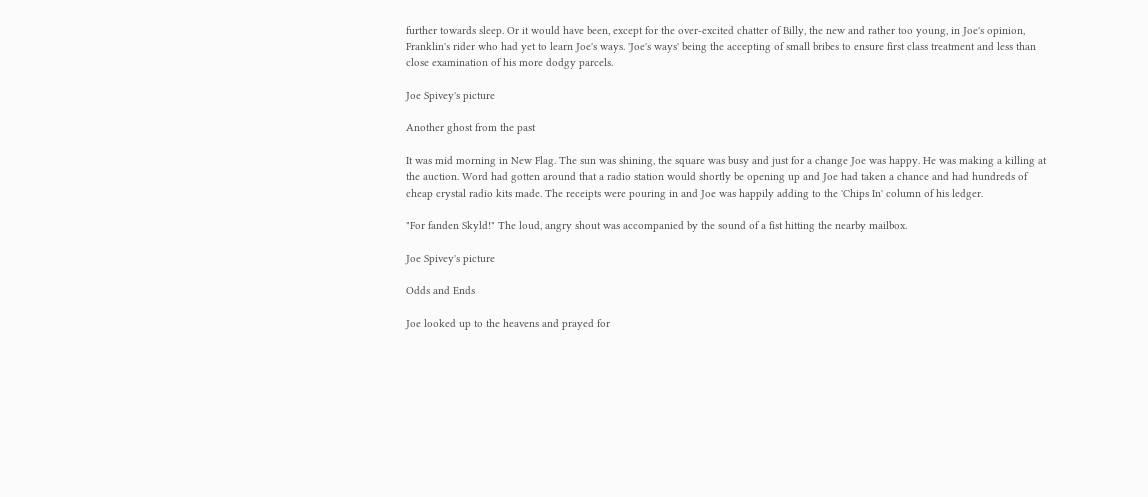further towards sleep. Or it would have been, except for the over-excited chatter of Billy, the new and rather too young, in Joe's opinion, Franklin's rider who had yet to learn Joe's ways. 'Joe's ways' being the accepting of small bribes to ensure first class treatment and less than close examination of his more dodgy parcels.

Joe Spivey's picture

Another ghost from the past

It was mid morning in New Flag. The sun was shining, the square was busy and just for a change Joe was happy. He was making a killing at the auction. Word had gotten around that a radio station would shortly be opening up and Joe had taken a chance and had hundreds of cheap crystal radio kits made. The receipts were pouring in and Joe was happily adding to the 'Chips In' column of his ledger.

"For fanden Skyld!" The loud, angry shout was accompanied by the sound of a fist hitting the nearby mailbox.

Joe Spivey's picture

Odds and Ends

Joe looked up to the heavens and prayed for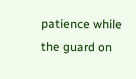patience while the guard on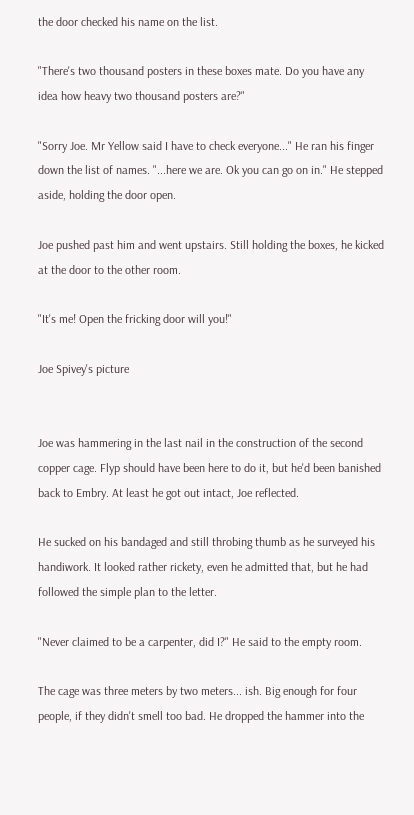the door checked his name on the list.

"There's two thousand posters in these boxes mate. Do you have any idea how heavy two thousand posters are?"

"Sorry Joe. Mr Yellow said I have to check everyone..." He ran his finger down the list of names. "...here we are. Ok you can go on in." He stepped aside, holding the door open.

Joe pushed past him and went upstairs. Still holding the boxes, he kicked at the door to the other room.

"It's me! Open the fricking door will you!"

Joe Spivey's picture


Joe was hammering in the last nail in the construction of the second copper cage. Flyp should have been here to do it, but he'd been banished back to Embry. At least he got out intact, Joe reflected.

He sucked on his bandaged and still throbing thumb as he surveyed his handiwork. It looked rather rickety, even he admitted that, but he had followed the simple plan to the letter.

"Never claimed to be a carpenter, did I?" He said to the empty room.

The cage was three meters by two meters... ish. Big enough for four people, if they didn't smell too bad. He dropped the hammer into the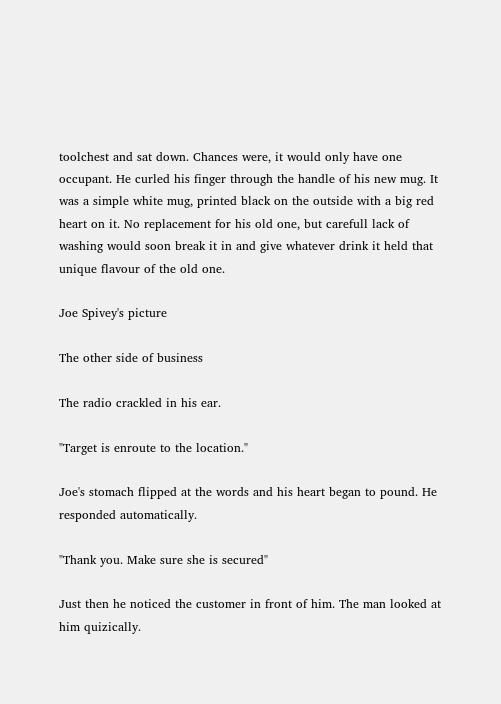toolchest and sat down. Chances were, it would only have one occupant. He curled his finger through the handle of his new mug. It was a simple white mug, printed black on the outside with a big red heart on it. No replacement for his old one, but carefull lack of washing would soon break it in and give whatever drink it held that unique flavour of the old one.

Joe Spivey's picture

The other side of business

The radio crackled in his ear.

"Target is enroute to the location."

Joe's stomach flipped at the words and his heart began to pound. He responded automatically.

"Thank you. Make sure she is secured"

Just then he noticed the customer in front of him. The man looked at him quizically.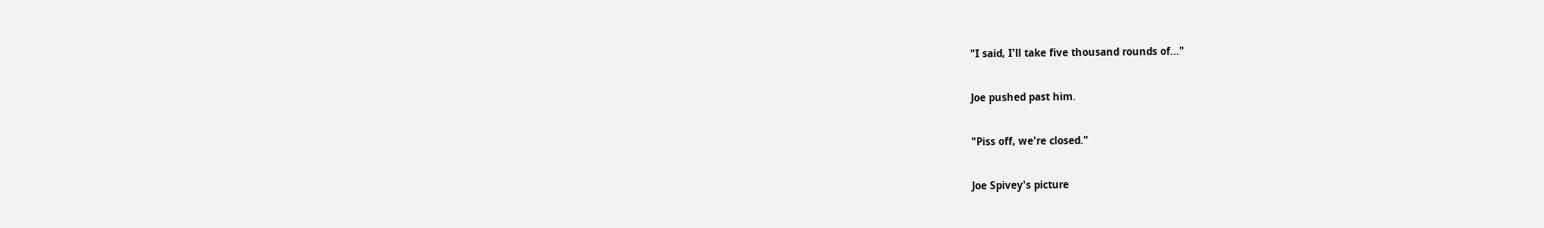"I said, I'll take five thousand rounds of..."

Joe pushed past him.

"Piss off, we're closed."

Joe Spivey's picture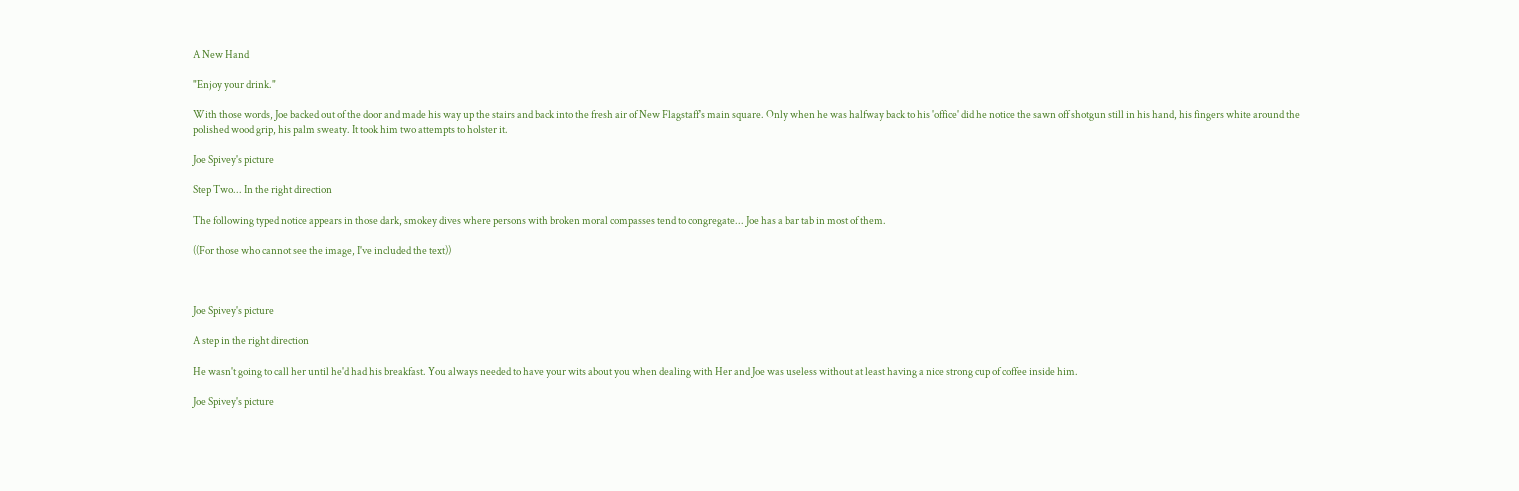A New Hand

"Enjoy your drink."

With those words, Joe backed out of the door and made his way up the stairs and back into the fresh air of New Flagstaff's main square. Only when he was halfway back to his 'office' did he notice the sawn off shotgun still in his hand, his fingers white around the polished wood grip, his palm sweaty. It took him two attempts to holster it.

Joe Spivey's picture

Step Two... In the right direction

The following typed notice appears in those dark, smokey dives where persons with broken moral compasses tend to congregate... Joe has a bar tab in most of them.

((For those who cannot see the image, I've included the text))



Joe Spivey's picture

A step in the right direction

He wasn't going to call her until he'd had his breakfast. You always needed to have your wits about you when dealing with Her and Joe was useless without at least having a nice strong cup of coffee inside him.

Joe Spivey's picture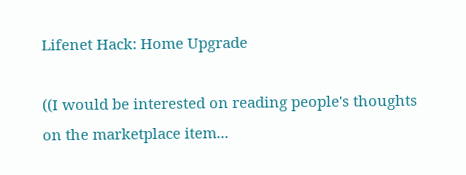Lifenet Hack: Home Upgrade

((I would be interested on reading people's thoughts on the marketplace item...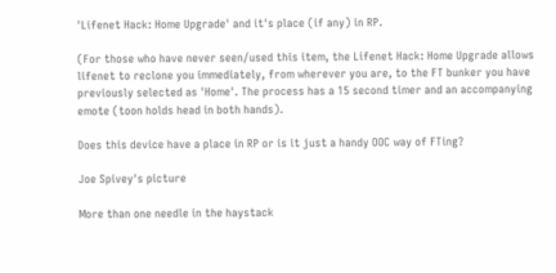'Lifenet Hack: Home Upgrade' and it's place (if any) in RP.

(For those who have never seen/used this item, the Lifenet Hack: Home Upgrade allows lifenet to reclone you immediately, from wherever you are, to the FT bunker you have previously selected as 'Home'. The process has a 15 second timer and an accompanying emote (toon holds head in both hands).

Does this device have a place in RP or is it just a handy OOC way of FTing?

Joe Spivey's picture

More than one needle in the haystack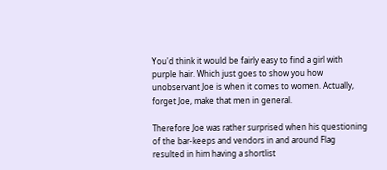You'd think it would be fairly easy to find a girl with purple hair. Which just goes to show you how unobservant Joe is when it comes to women. Actually, forget Joe, make that men in general.

Therefore Joe was rather surprised when his questioning of the bar-keeps and vendors in and around Flag resulted in him having a shortlist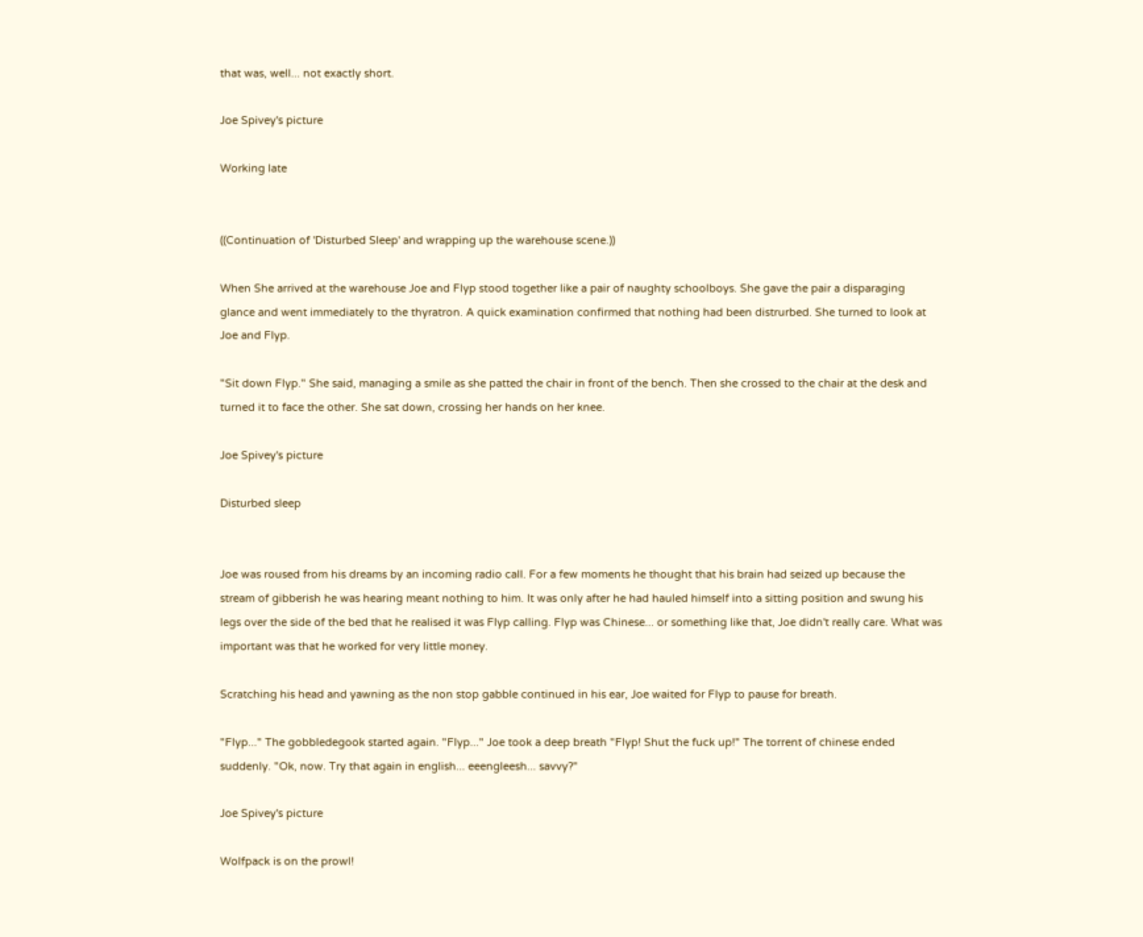that was, well... not exactly short.

Joe Spivey's picture

Working late


((Continuation of 'Disturbed Sleep' and wrapping up the warehouse scene.))

When She arrived at the warehouse Joe and Flyp stood together like a pair of naughty schoolboys. She gave the pair a disparaging glance and went immediately to the thyratron. A quick examination confirmed that nothing had been distrurbed. She turned to look at Joe and Flyp.

"Sit down Flyp." She said, managing a smile as she patted the chair in front of the bench. Then she crossed to the chair at the desk and turned it to face the other. She sat down, crossing her hands on her knee.

Joe Spivey's picture

Disturbed sleep


Joe was roused from his dreams by an incoming radio call. For a few moments he thought that his brain had seized up because the stream of gibberish he was hearing meant nothing to him. It was only after he had hauled himself into a sitting position and swung his legs over the side of the bed that he realised it was Flyp calling. Flyp was Chinese... or something like that, Joe didn't really care. What was important was that he worked for very little money.

Scratching his head and yawning as the non stop gabble continued in his ear, Joe waited for Flyp to pause for breath.

"Flyp..." The gobbledegook started again. "Flyp..." Joe took a deep breath "Flyp! Shut the fuck up!" The torrent of chinese ended suddenly. "Ok, now. Try that again in english... eeengleesh... savvy?"

Joe Spivey's picture

Wolfpack is on the prowl!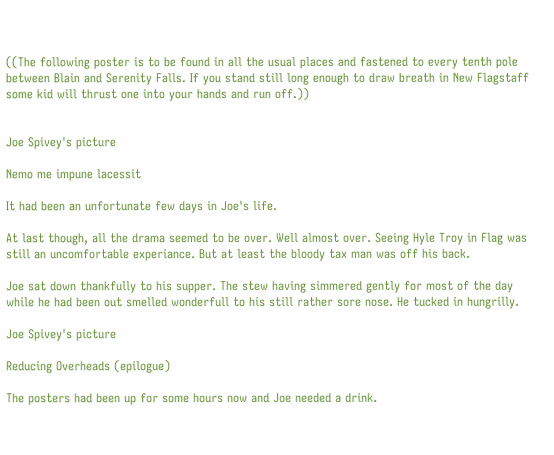((The following poster is to be found in all the usual places and fastened to every tenth pole between Blain and Serenity Falls. If you stand still long enough to draw breath in New Flagstaff some kid will thrust one into your hands and run off.))


Joe Spivey's picture

Nemo me impune lacessit

It had been an unfortunate few days in Joe's life.

At last though, all the drama seemed to be over. Well almost over. Seeing Hyle Troy in Flag was still an uncomfortable experiance. But at least the bloody tax man was off his back.

Joe sat down thankfully to his supper. The stew having simmered gently for most of the day while he had been out smelled wonderfull to his still rather sore nose. He tucked in hungrilly.

Joe Spivey's picture

Reducing Overheads (epilogue)

The posters had been up for some hours now and Joe needed a drink.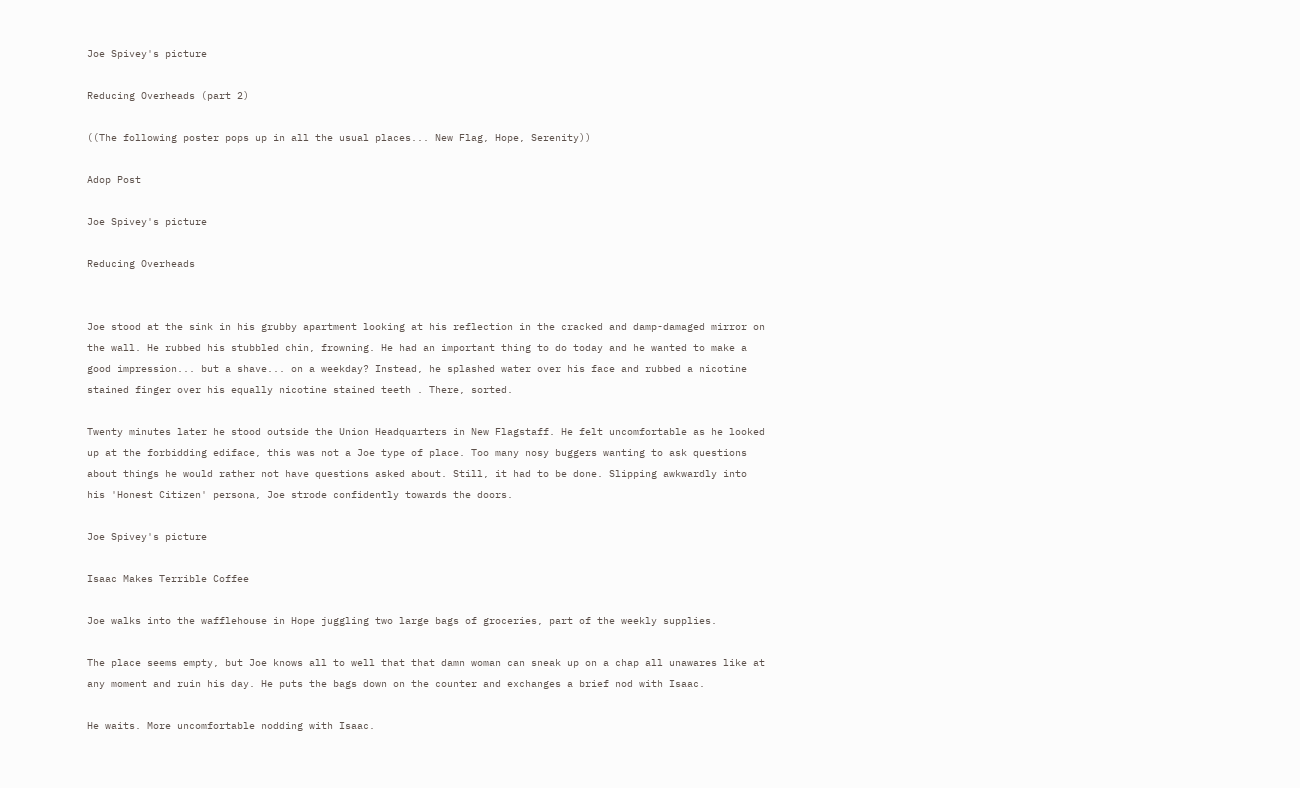Joe Spivey's picture

Reducing Overheads (part 2)

((The following poster pops up in all the usual places... New Flag, Hope, Serenity))

Adop Post

Joe Spivey's picture

Reducing Overheads


Joe stood at the sink in his grubby apartment looking at his reflection in the cracked and damp-damaged mirror on the wall. He rubbed his stubbled chin, frowning. He had an important thing to do today and he wanted to make a good impression... but a shave... on a weekday? Instead, he splashed water over his face and rubbed a nicotine stained finger over his equally nicotine stained teeth . There, sorted.

Twenty minutes later he stood outside the Union Headquarters in New Flagstaff. He felt uncomfortable as he looked up at the forbidding ediface, this was not a Joe type of place. Too many nosy buggers wanting to ask questions about things he would rather not have questions asked about. Still, it had to be done. Slipping awkwardly into his 'Honest Citizen' persona, Joe strode confidently towards the doors.

Joe Spivey's picture

Isaac Makes Terrible Coffee

Joe walks into the wafflehouse in Hope juggling two large bags of groceries, part of the weekly supplies.

The place seems empty, but Joe knows all to well that that damn woman can sneak up on a chap all unawares like at any moment and ruin his day. He puts the bags down on the counter and exchanges a brief nod with Isaac.

He waits. More uncomfortable nodding with Isaac.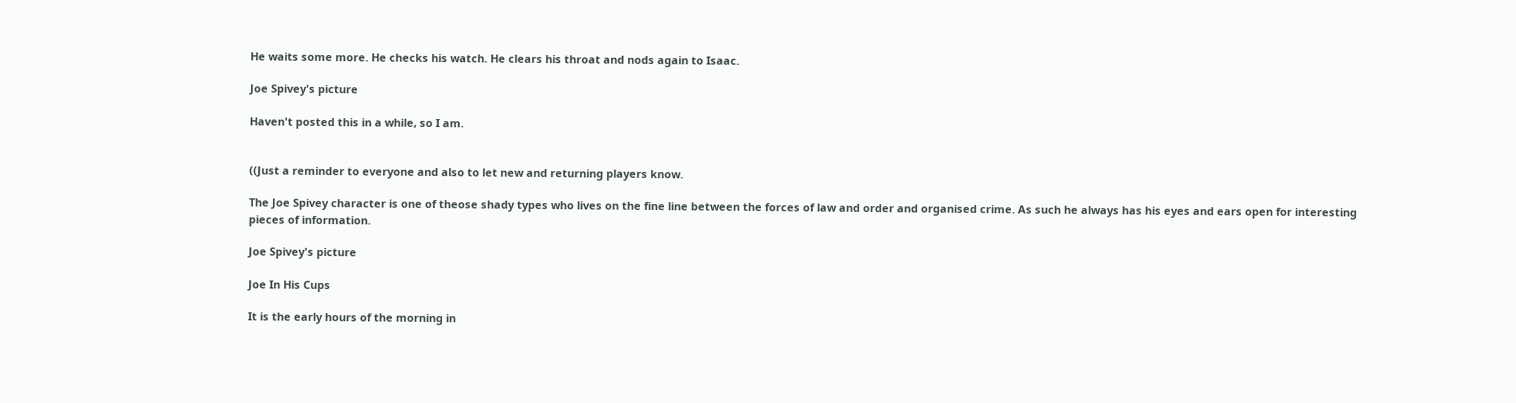He waits some more. He checks his watch. He clears his throat and nods again to Isaac.

Joe Spivey's picture

Haven't posted this in a while, so I am.


((Just a reminder to everyone and also to let new and returning players know.

The Joe Spivey character is one of theose shady types who lives on the fine line between the forces of law and order and organised crime. As such he always has his eyes and ears open for interesting pieces of information.

Joe Spivey's picture

Joe In His Cups

It is the early hours of the morning in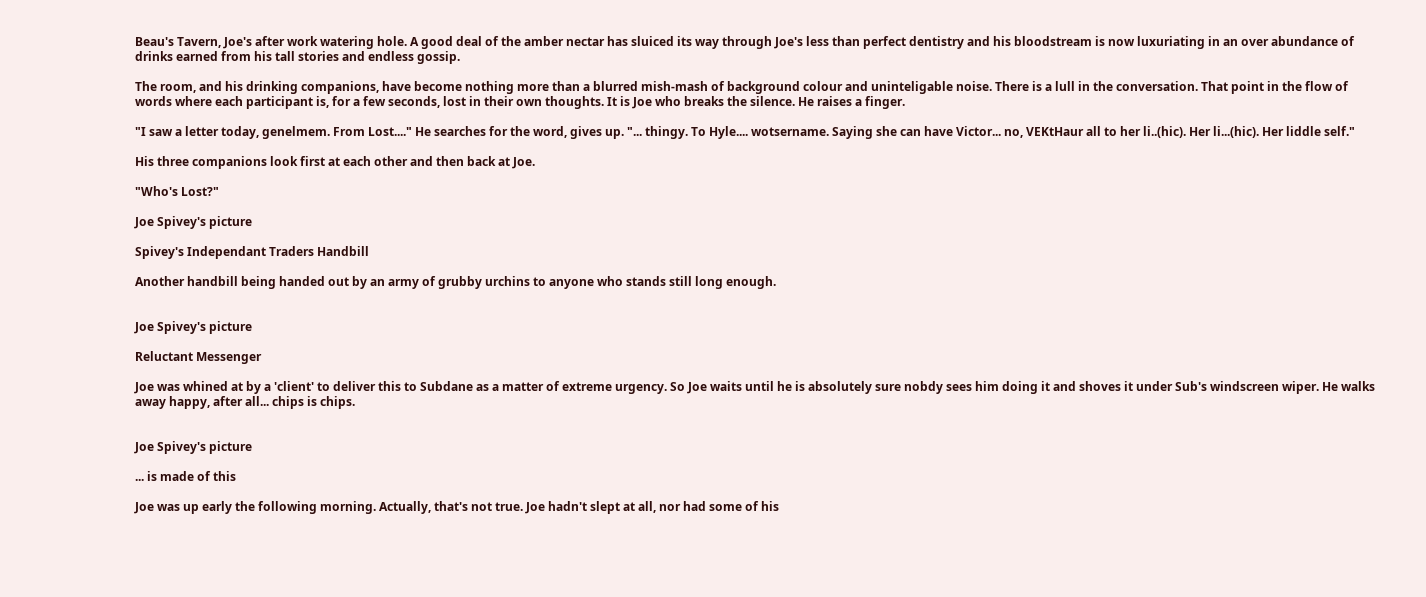Beau's Tavern, Joe's after work watering hole. A good deal of the amber nectar has sluiced its way through Joe's less than perfect dentistry and his bloodstream is now luxuriating in an over abundance of drinks earned from his tall stories and endless gossip.

The room, and his drinking companions, have become nothing more than a blurred mish-mash of background colour and uninteligable noise. There is a lull in the conversation. That point in the flow of words where each participant is, for a few seconds, lost in their own thoughts. It is Joe who breaks the silence. He raises a finger.

"I saw a letter today, genelmem. From Lost...." He searches for the word, gives up. "... thingy. To Hyle.... wotsername. Saying she can have Victor... no, VEKtHaur all to her li..(hic). Her li...(hic). Her liddle self."

His three companions look first at each other and then back at Joe.

"Who's Lost?"

Joe Spivey's picture

Spivey's Independant Traders Handbill

Another handbill being handed out by an army of grubby urchins to anyone who stands still long enough.


Joe Spivey's picture

Reluctant Messenger

Joe was whined at by a 'client' to deliver this to Subdane as a matter of extreme urgency. So Joe waits until he is absolutely sure nobdy sees him doing it and shoves it under Sub's windscreen wiper. He walks away happy, after all... chips is chips.


Joe Spivey's picture

... is made of this

Joe was up early the following morning. Actually, that's not true. Joe hadn't slept at all, nor had some of his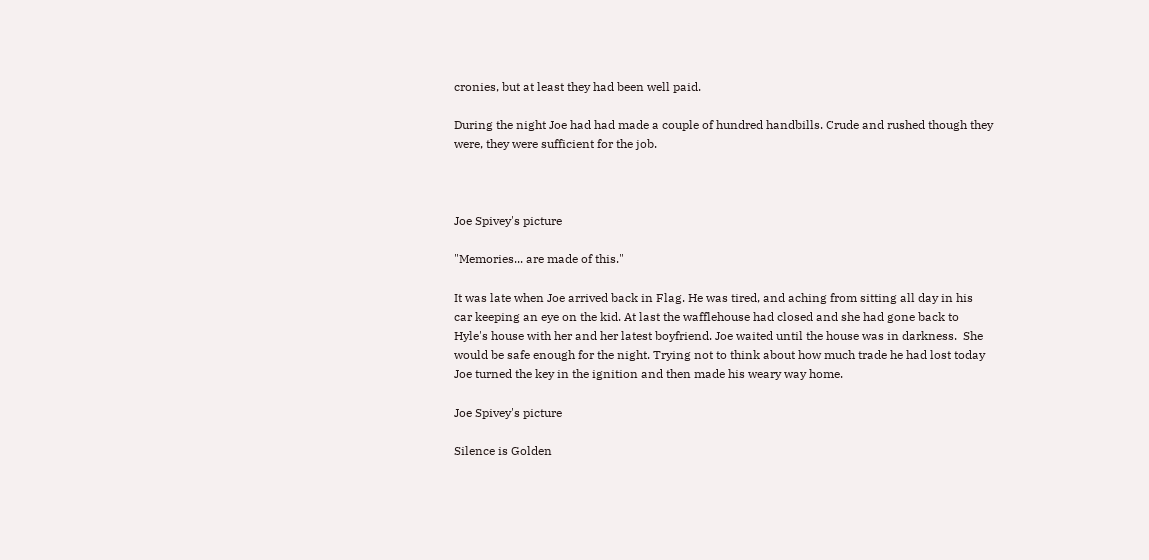cronies, but at least they had been well paid.

During the night Joe had had made a couple of hundred handbills. Crude and rushed though they were, they were sufficient for the job.



Joe Spivey's picture

"Memories... are made of this."

It was late when Joe arrived back in Flag. He was tired, and aching from sitting all day in his car keeping an eye on the kid. At last the wafflehouse had closed and she had gone back to Hyle's house with her and her latest boyfriend. Joe waited until the house was in darkness.  She would be safe enough for the night. Trying not to think about how much trade he had lost today Joe turned the key in the ignition and then made his weary way home.

Joe Spivey's picture

Silence is Golden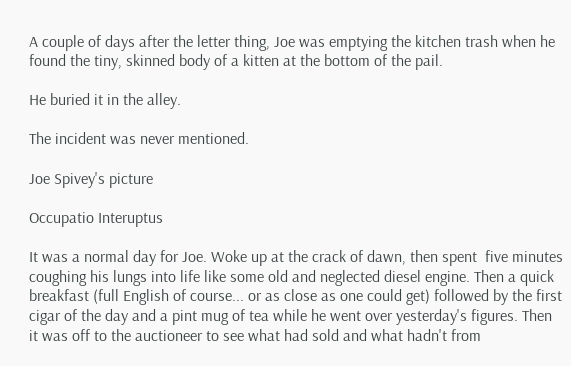A couple of days after the letter thing, Joe was emptying the kitchen trash when he found the tiny, skinned body of a kitten at the bottom of the pail.

He buried it in the alley.

The incident was never mentioned.

Joe Spivey's picture

Occupatio Interuptus

It was a normal day for Joe. Woke up at the crack of dawn, then spent  five minutes coughing his lungs into life like some old and neglected diesel engine. Then a quick breakfast (full English of course... or as close as one could get) followed by the first cigar of the day and a pint mug of tea while he went over yesterday's figures. Then it was off to the auctioneer to see what had sold and what hadn't from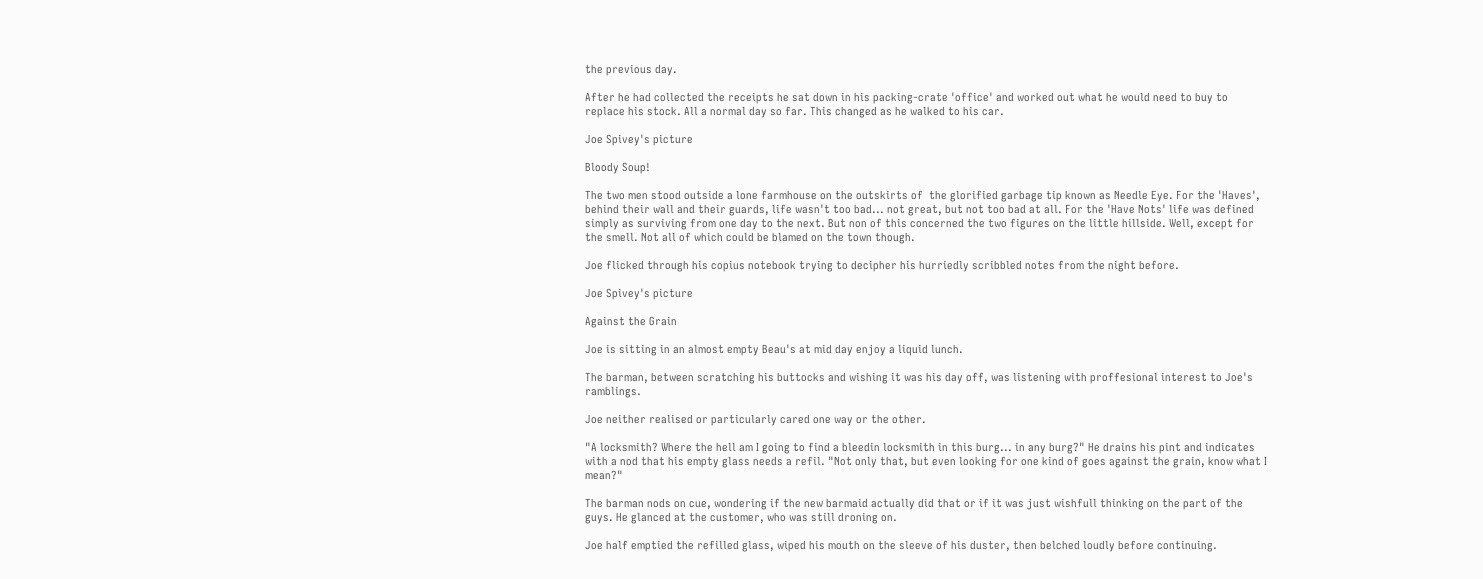the previous day.

After he had collected the receipts he sat down in his packing-crate 'office' and worked out what he would need to buy to replace his stock. All a normal day so far. This changed as he walked to his car.

Joe Spivey's picture

Bloody Soup!

The two men stood outside a lone farmhouse on the outskirts of  the glorified garbage tip known as Needle Eye. For the 'Haves', behind their wall and their guards, life wasn't too bad... not great, but not too bad at all. For the 'Have Nots' life was defined simply as surviving from one day to the next. But non of this concerned the two figures on the little hillside. Well, except for the smell. Not all of which could be blamed on the town though.

Joe flicked through his copius notebook trying to decipher his hurriedly scribbled notes from the night before.

Joe Spivey's picture

Against the Grain

Joe is sitting in an almost empty Beau's at mid day enjoy a liquid lunch.

The barman, between scratching his buttocks and wishing it was his day off, was listening with proffesional interest to Joe's ramblings.

Joe neither realised or particularly cared one way or the other.

"A locksmith? Where the hell am I going to find a bleedin locksmith in this burg... in any burg?" He drains his pint and indicates with a nod that his empty glass needs a refil. "Not only that, but even looking for one kind of goes against the grain, know what I mean?"

The barman nods on cue, wondering if the new barmaid actually did that or if it was just wishfull thinking on the part of the guys. He glanced at the customer, who was still droning on.

Joe half emptied the refilled glass, wiped his mouth on the sleeve of his duster, then belched loudly before continuing.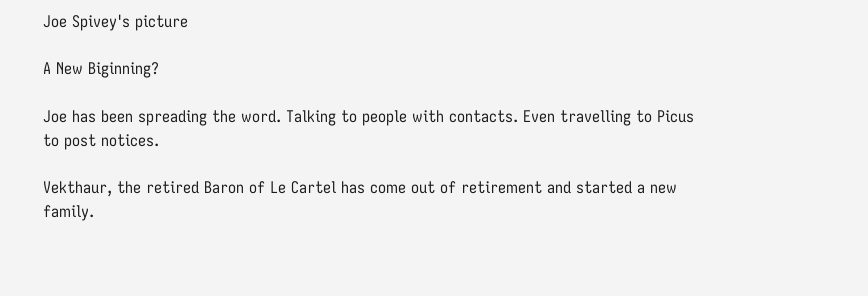Joe Spivey's picture

A New Biginning?

Joe has been spreading the word. Talking to people with contacts. Even travelling to Picus to post notices.

Vekthaur, the retired Baron of Le Cartel has come out of retirement and started a new family.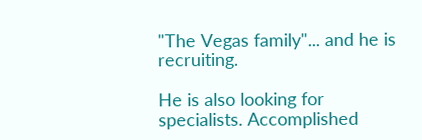"The Vegas family"... and he is recruiting.

He is also looking for specialists. Accomplished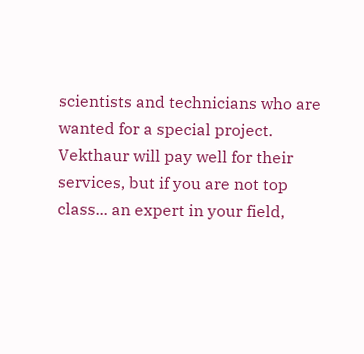scientists and technicians who are wanted for a special project. Vekthaur will pay well for their services, but if you are not top class... an expert in your field,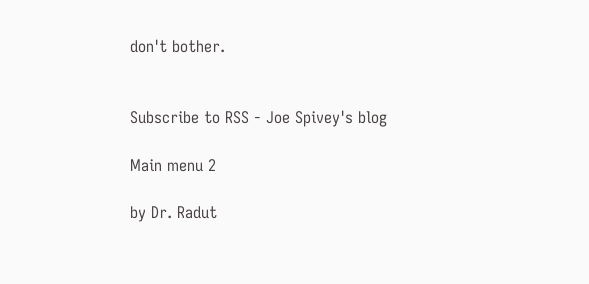don't bother.


Subscribe to RSS - Joe Spivey's blog

Main menu 2

by Dr. Radut